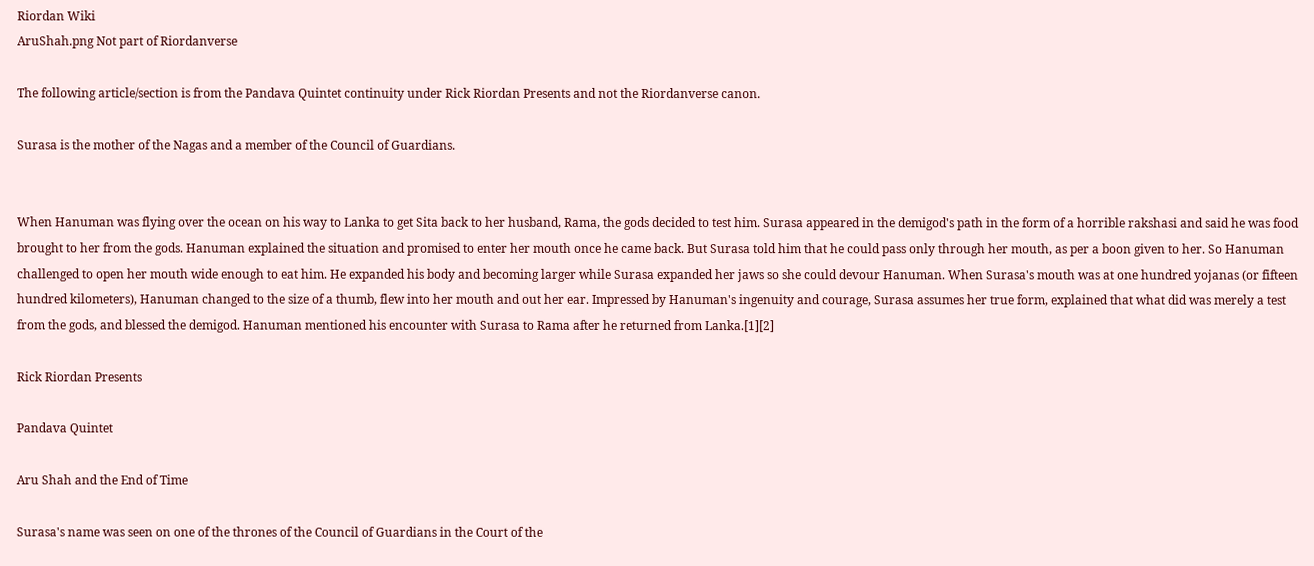Riordan Wiki
AruShah.png Not part of Riordanverse

The following article/section is from the Pandava Quintet continuity under Rick Riordan Presents and not the Riordanverse canon.

Surasa is the mother of the Nagas and a member of the Council of Guardians.


When Hanuman was flying over the ocean on his way to Lanka to get Sita back to her husband, Rama, the gods decided to test him. Surasa appeared in the demigod's path in the form of a horrible rakshasi and said he was food brought to her from the gods. Hanuman explained the situation and promised to enter her mouth once he came back. But Surasa told him that he could pass only through her mouth, as per a boon given to her. So Hanuman challenged to open her mouth wide enough to eat him. He expanded his body and becoming larger while Surasa expanded her jaws so she could devour Hanuman. When Surasa's mouth was at one hundred yojanas (or fifteen hundred kilometers), Hanuman changed to the size of a thumb, flew into her mouth and out her ear. Impressed by Hanuman's ingenuity and courage, Surasa assumes her true form, explained that what did was merely a test from the gods, and blessed the demigod. Hanuman mentioned his encounter with Surasa to Rama after he returned from Lanka.[1][2]

Rick Riordan Presents

Pandava Quintet

Aru Shah and the End of Time

Surasa's name was seen on one of the thrones of the Council of Guardians in the Court of the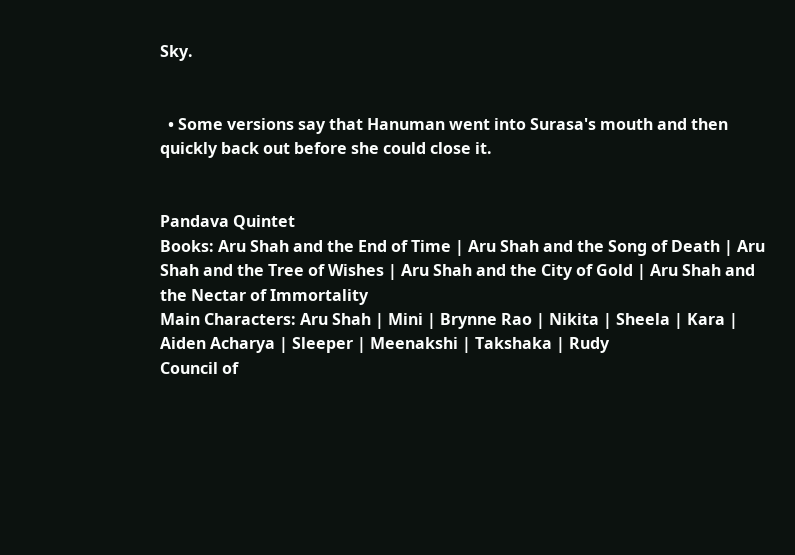Sky.


  • Some versions say that Hanuman went into Surasa's mouth and then quickly back out before she could close it.


Pandava Quintet
Books: Aru Shah and the End of Time | Aru Shah and the Song of Death | Aru Shah and the Tree of Wishes | Aru Shah and the City of Gold | Aru Shah and the Nectar of Immortality
Main Characters: Aru Shah | Mini | Brynne Rao | Nikita | Sheela | Kara | Aiden Acharya | Sleeper | Meenakshi | Takshaka | Rudy
Council of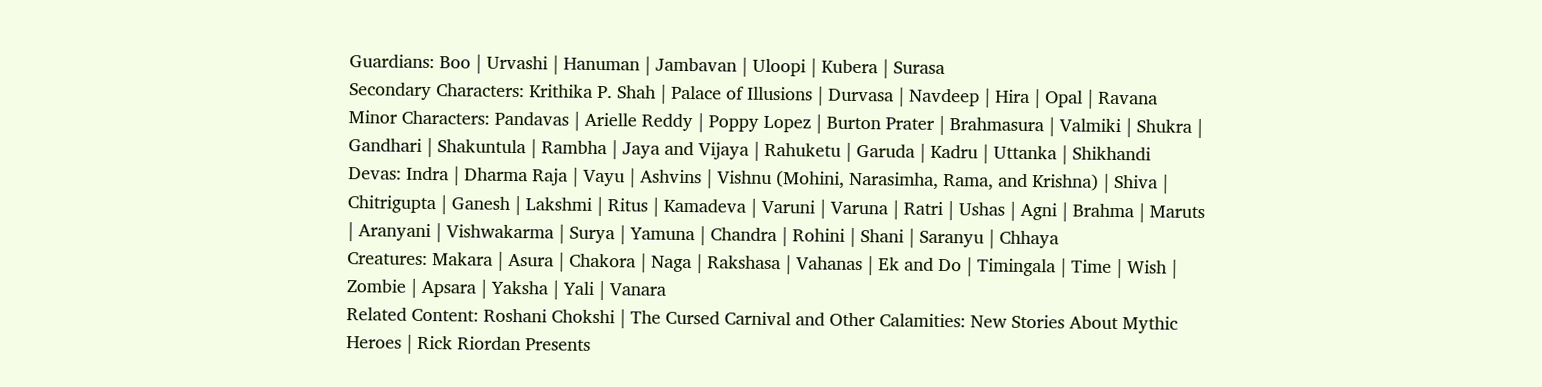Guardians: Boo | Urvashi | Hanuman | Jambavan | Uloopi | Kubera | Surasa
Secondary Characters: Krithika P. Shah | Palace of Illusions | Durvasa | Navdeep | Hira | Opal | Ravana
Minor Characters: Pandavas | Arielle Reddy | Poppy Lopez | Burton Prater | Brahmasura | Valmiki | Shukra | Gandhari | Shakuntula | Rambha | Jaya and Vijaya | Rahuketu | Garuda | Kadru | Uttanka | Shikhandi
Devas: Indra | Dharma Raja | Vayu | Ashvins | Vishnu (Mohini, Narasimha, Rama, and Krishna) | Shiva | Chitrigupta | Ganesh | Lakshmi | Ritus | Kamadeva | Varuni | Varuna | Ratri | Ushas | Agni | Brahma | Maruts | Aranyani | Vishwakarma | Surya | Yamuna | Chandra | Rohini | Shani | Saranyu | Chhaya
Creatures: Makara | Asura | Chakora | Naga | Rakshasa | Vahanas | Ek and Do | Timingala | Time | Wish | Zombie | Apsara | Yaksha | Yali | Vanara
Related Content: Roshani Chokshi | The Cursed Carnival and Other Calamities: New Stories About Mythic Heroes | Rick Riordan Presents